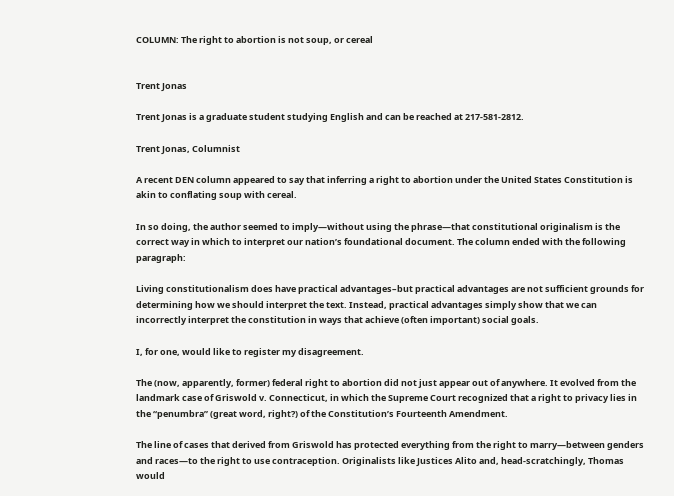COLUMN: The right to abortion is not soup, or cereal


Trent Jonas

Trent Jonas is a graduate student studying English and can be reached at 217-581-2812.

Trent Jonas, Columnist

A recent DEN column appeared to say that inferring a right to abortion under the United States Constitution is akin to conflating soup with cereal.

In so doing, the author seemed to imply—without using the phrase—that constitutional originalism is the correct way in which to interpret our nation’s foundational document. The column ended with the following paragraph:

Living constitutionalism does have practical advantages–but practical advantages are not sufficient grounds for determining how we should interpret the text. Instead, practical advantages simply show that we can incorrectly interpret the constitution in ways that achieve (often important) social goals.

I, for one, would like to register my disagreement.

The (now, apparently, former) federal right to abortion did not just appear out of anywhere. It evolved from the landmark case of Griswold v. Connecticut, in which the Supreme Court recognized that a right to privacy lies in the “penumbra” (great word, right?) of the Constitution’s Fourteenth Amendment.

The line of cases that derived from Griswold has protected everything from the right to marry—between genders and races—to the right to use contraception. Originalists like Justices Alito and, head-scratchingly, Thomas would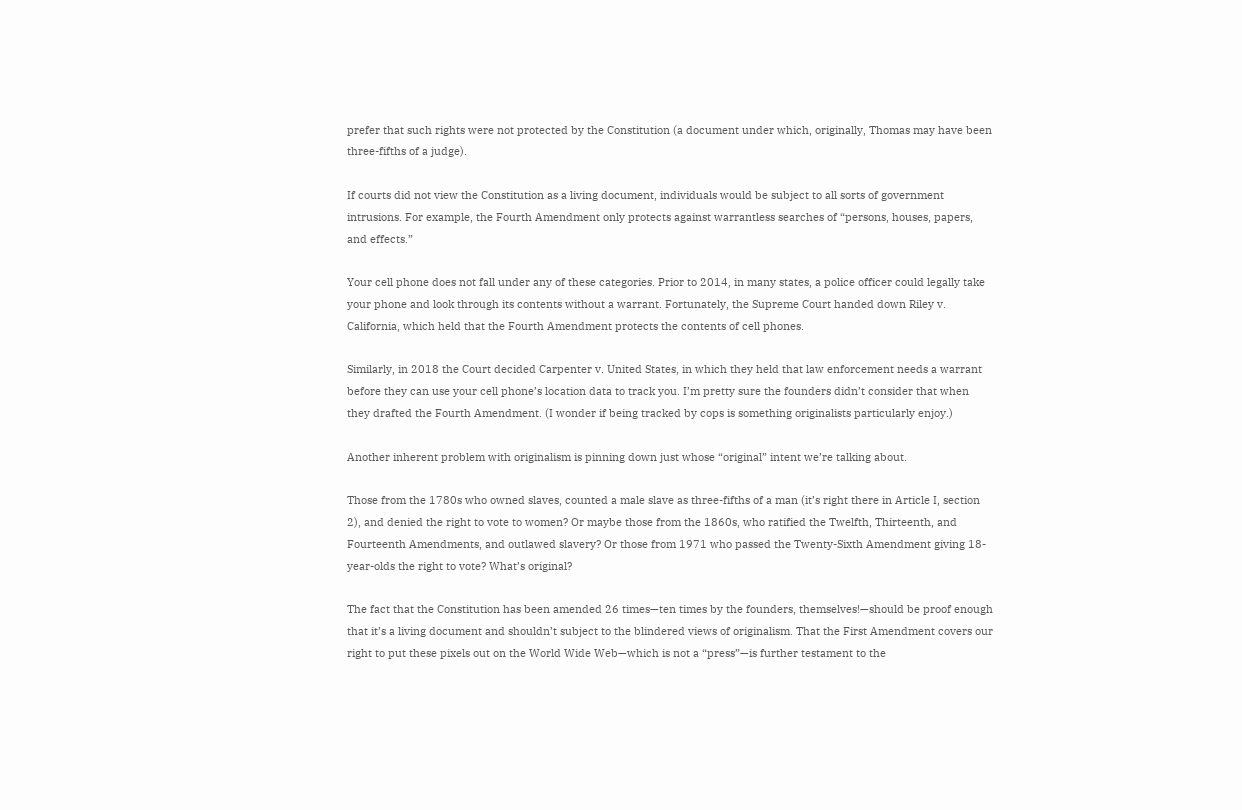prefer that such rights were not protected by the Constitution (a document under which, originally, Thomas may have been three-fifths of a judge).

If courts did not view the Constitution as a living document, individuals would be subject to all sorts of government intrusions. For example, the Fourth Amendment only protects against warrantless searches of “persons, houses, papers, and effects.”

Your cell phone does not fall under any of these categories. Prior to 2014, in many states, a police officer could legally take your phone and look through its contents without a warrant. Fortunately, the Supreme Court handed down Riley v. California, which held that the Fourth Amendment protects the contents of cell phones.

Similarly, in 2018 the Court decided Carpenter v. United States, in which they held that law enforcement needs a warrant before they can use your cell phone’s location data to track you. I’m pretty sure the founders didn’t consider that when they drafted the Fourth Amendment. (I wonder if being tracked by cops is something originalists particularly enjoy.)

Another inherent problem with originalism is pinning down just whose “original” intent we’re talking about.

Those from the 1780s who owned slaves, counted a male slave as three-fifths of a man (it’s right there in Article I, section 2), and denied the right to vote to women? Or maybe those from the 1860s, who ratified the Twelfth, Thirteenth, and Fourteenth Amendments, and outlawed slavery? Or those from 1971 who passed the Twenty-Sixth Amendment giving 18- year-olds the right to vote? What’s original?

The fact that the Constitution has been amended 26 times—ten times by the founders, themselves!—should be proof enough that it’s a living document and shouldn’t subject to the blindered views of originalism. That the First Amendment covers our right to put these pixels out on the World Wide Web—which is not a “press”—is further testament to the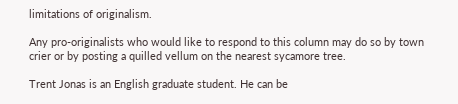limitations of originalism.

Any pro-originalists who would like to respond to this column may do so by town crier or by posting a quilled vellum on the nearest sycamore tree.

Trent Jonas is an English graduate student. He can be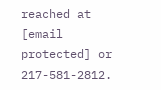reached at [email protected] or 217-581-2812.